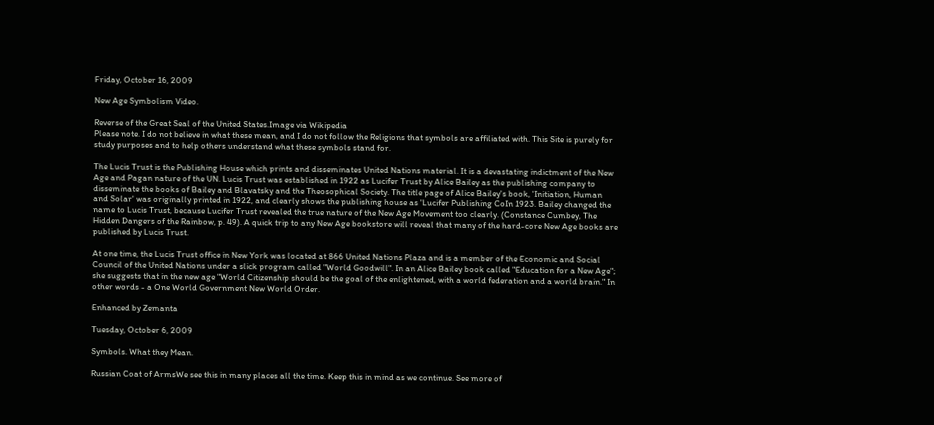Friday, October 16, 2009

New Age Symbolism Video.

Reverse of the Great Seal of the United States.Image via Wikipedia
Please note. I do not believe in what these mean, and I do not follow the Religions that symbols are affiliated with. This Site is purely for study purposes and to help others understand what these symbols stand for.

The Lucis Trust is the Publishing House which prints and disseminates United Nations material. It is a devastating indictment of the New Age and Pagan nature of the UN. Lucis Trust was established in 1922 as Lucifer Trust by Alice Bailey as the publishing company to disseminate the books of Bailey and Blavatsky and the Theosophical Society. The title page of Alice Bailey's book, 'Initiation, Human and Solar' was originally printed in 1922, and clearly shows the publishing house as 'Lucifer Publishing CoIn 1923. Bailey changed the name to Lucis Trust, because Lucifer Trust revealed the true nature of the New Age Movement too clearly. (Constance Cumbey, The Hidden Dangers of the Rainbow, p. 49). A quick trip to any New Age bookstore will reveal that many of the hard-core New Age books are published by Lucis Trust.

At one time, the Lucis Trust office in New York was located at 866 United Nations Plaza and is a member of the Economic and Social Council of the United Nations under a slick program called "World Goodwill". In an Alice Bailey book called "Education for a New Age"; she suggests that in the new age "World Citizenship should be the goal of the enlightened, with a world federation and a world brain." In other words - a One World Government New World Order.

Enhanced by Zemanta

Tuesday, October 6, 2009

Symbols. What they Mean.

Russian Coat of ArmsWe see this in many places all the time. Keep this in mind as we continue. See more of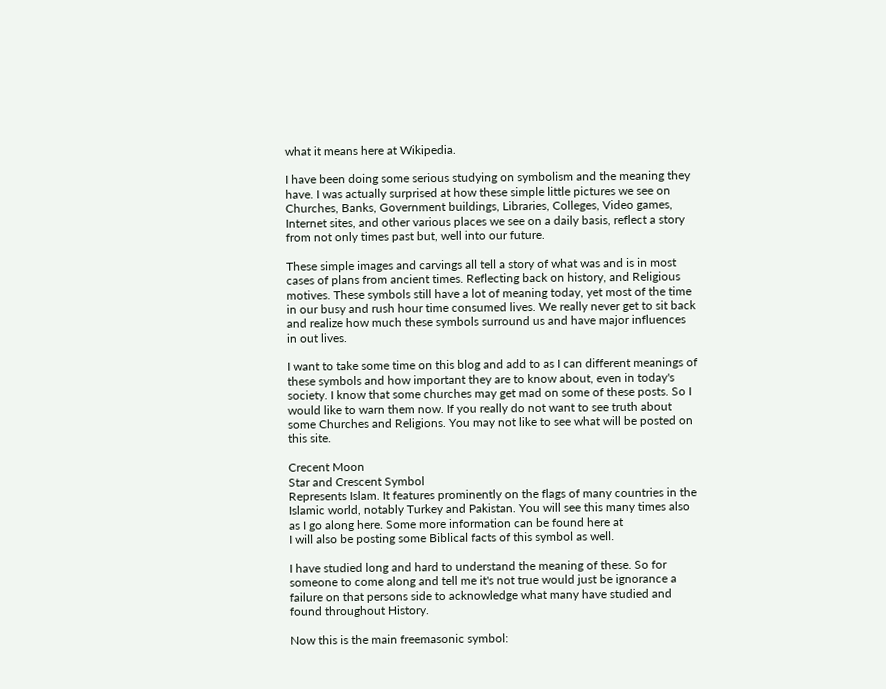what it means here at Wikipedia.

I have been doing some serious studying on symbolism and the meaning they have. I was actually surprised at how these simple little pictures we see on Churches, Banks, Government buildings, Libraries, Colleges, Video games, Internet sites, and other various places we see on a daily basis, reflect a story from not only times past but, well into our future.

These simple images and carvings all tell a story of what was and is in most cases of plans from ancient times. Reflecting back on history, and Religious motives. These symbols still have a lot of meaning today, yet most of the time in our busy and rush hour time consumed lives. We really never get to sit back and realize how much these symbols surround us and have major influences in out lives.

I want to take some time on this blog and add to as I can different meanings of these symbols and how important they are to know about, even in today's society. I know that some churches may get mad on some of these posts. So I would like to warn them now. If you really do not want to see truth about some Churches and Religions. You may not like to see what will be posted on this site.

Crecent Moon
Star and Crescent Symbol
Represents Islam. It features prominently on the flags of many countries in the Islamic world, notably Turkey and Pakistan. You will see this many times also as I go along here. Some more information can be found here at
I will also be posting some Biblical facts of this symbol as well.

I have studied long and hard to understand the meaning of these. So for someone to come along and tell me it's not true would just be ignorance a failure on that persons side to acknowledge what many have studied and found throughout History.

Now this is the main freemasonic symbol: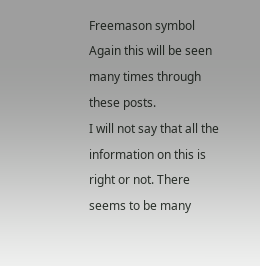Freemason symbol
Again this will be seen many times through these posts.
I will not say that all the information on this is right or not. There seems to be many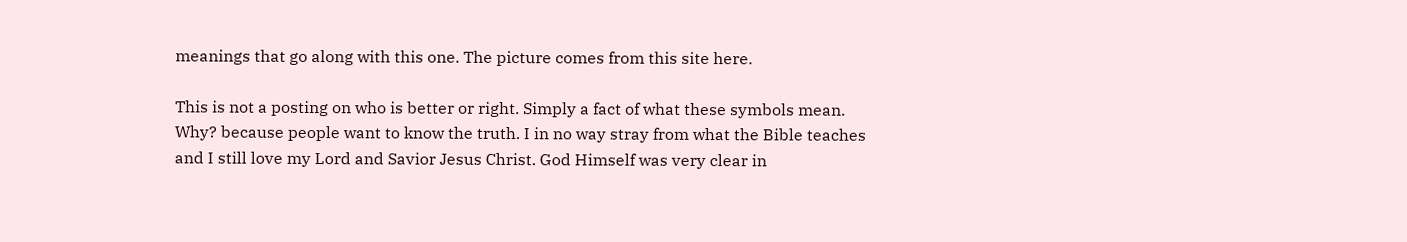meanings that go along with this one. The picture comes from this site here.

This is not a posting on who is better or right. Simply a fact of what these symbols mean. Why? because people want to know the truth. I in no way stray from what the Bible teaches and I still love my Lord and Savior Jesus Christ. God Himself was very clear in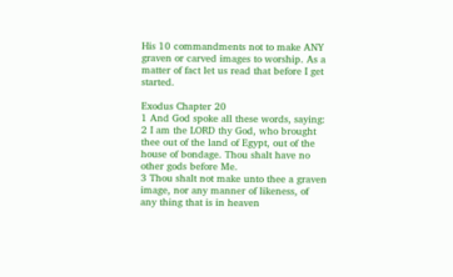His 10 commandments not to make ANY graven or carved images to worship. As a matter of fact let us read that before I get started.

Exodus Chapter 20
1 And God spoke all these words, saying:
2 I am the LORD thy God, who brought thee out of the land of Egypt, out of the house of bondage. Thou shalt have no other gods before Me.
3 Thou shalt not make unto thee a graven image, nor any manner of likeness, of any thing that is in heaven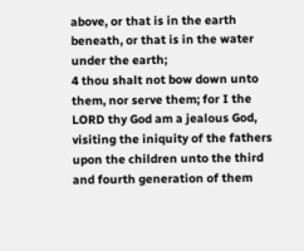above, or that is in the earth beneath, or that is in the water under the earth;
4 thou shalt not bow down unto them, nor serve them; for I the LORD thy God am a jealous God, visiting the iniquity of the fathers upon the children unto the third and fourth generation of them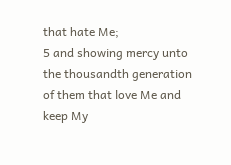that hate Me;
5 and showing mercy unto the thousandth generation of them that love Me and keep My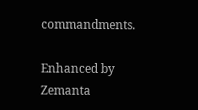commandments.

Enhanced by Zemanta